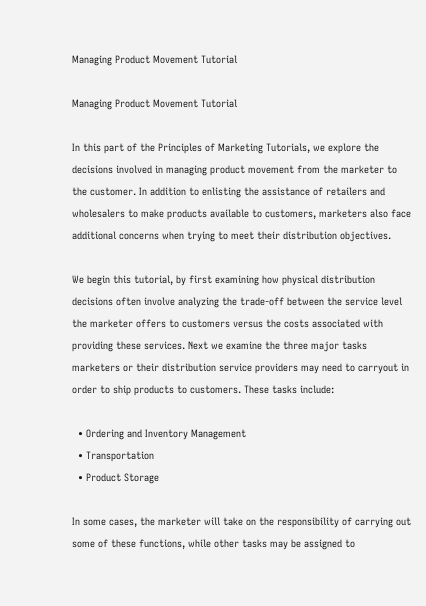Managing Product Movement Tutorial

Managing Product Movement Tutorial

In this part of the Principles of Marketing Tutorials, we explore the decisions involved in managing product movement from the marketer to the customer. In addition to enlisting the assistance of retailers and wholesalers to make products available to customers, marketers also face additional concerns when trying to meet their distribution objectives.

We begin this tutorial, by first examining how physical distribution decisions often involve analyzing the trade-off between the service level the marketer offers to customers versus the costs associated with providing these services. Next we examine the three major tasks marketers or their distribution service providers may need to carryout in order to ship products to customers. These tasks include:

  • Ordering and Inventory Management
  • Transportation
  • Product Storage

In some cases, the marketer will take on the responsibility of carrying out some of these functions, while other tasks may be assigned to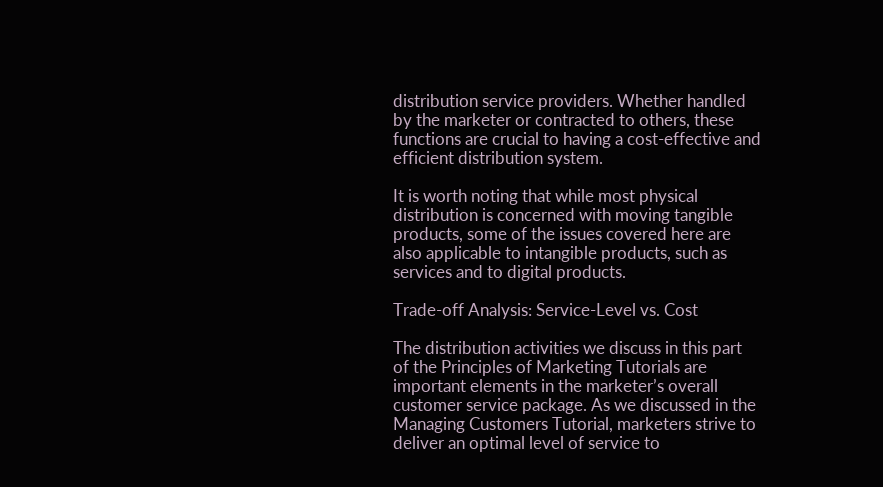distribution service providers. Whether handled by the marketer or contracted to others, these functions are crucial to having a cost-effective and efficient distribution system.

It is worth noting that while most physical distribution is concerned with moving tangible products, some of the issues covered here are also applicable to intangible products, such as services and to digital products.

Trade-off Analysis: Service-Level vs. Cost

The distribution activities we discuss in this part of the Principles of Marketing Tutorials are important elements in the marketer’s overall customer service package. As we discussed in the Managing Customers Tutorial, marketers strive to deliver an optimal level of service to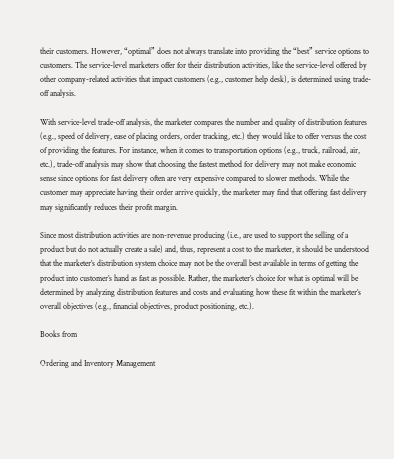their customers. However, “optimal” does not always translate into providing the “best” service options to customers. The service-level marketers offer for their distribution activities, like the service-level offered by other company-related activities that impact customers (e.g., customer help desk), is determined using trade-off analysis.

With service-level trade-off analysis, the marketer compares the number and quality of distribution features (e.g., speed of delivery, ease of placing orders, order tracking, etc.) they would like to offer versus the cost of providing the features. For instance, when it comes to transportation options (e.g., truck, railroad, air, etc.), trade-off analysis may show that choosing the fastest method for delivery may not make economic sense since options for fast delivery often are very expensive compared to slower methods. While the customer may appreciate having their order arrive quickly, the marketer may find that offering fast delivery may significantly reduces their profit margin.

Since most distribution activities are non-revenue producing (i.e., are used to support the selling of a product but do not actually create a sale) and, thus, represent a cost to the marketer, it should be understood that the marketer’s distribution system choice may not be the overall best available in terms of getting the product into customer’s hand as fast as possible. Rather, the marketer’s choice for what is optimal will be determined by analyzing distribution features and costs and evaluating how these fit within the marketer’s overall objectives (e.g., financial objectives, product positioning, etc.).

Books from

Ordering and Inventory Management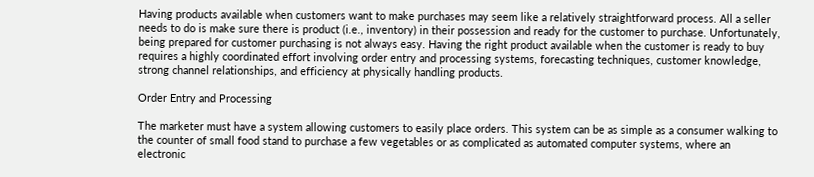Having products available when customers want to make purchases may seem like a relatively straightforward process. All a seller needs to do is make sure there is product (i.e., inventory) in their possession and ready for the customer to purchase. Unfortunately, being prepared for customer purchasing is not always easy. Having the right product available when the customer is ready to buy requires a highly coordinated effort involving order entry and processing systems, forecasting techniques, customer knowledge, strong channel relationships, and efficiency at physically handling products.

Order Entry and Processing

The marketer must have a system allowing customers to easily place orders. This system can be as simple as a consumer walking to the counter of small food stand to purchase a few vegetables or as complicated as automated computer systems, where an electronic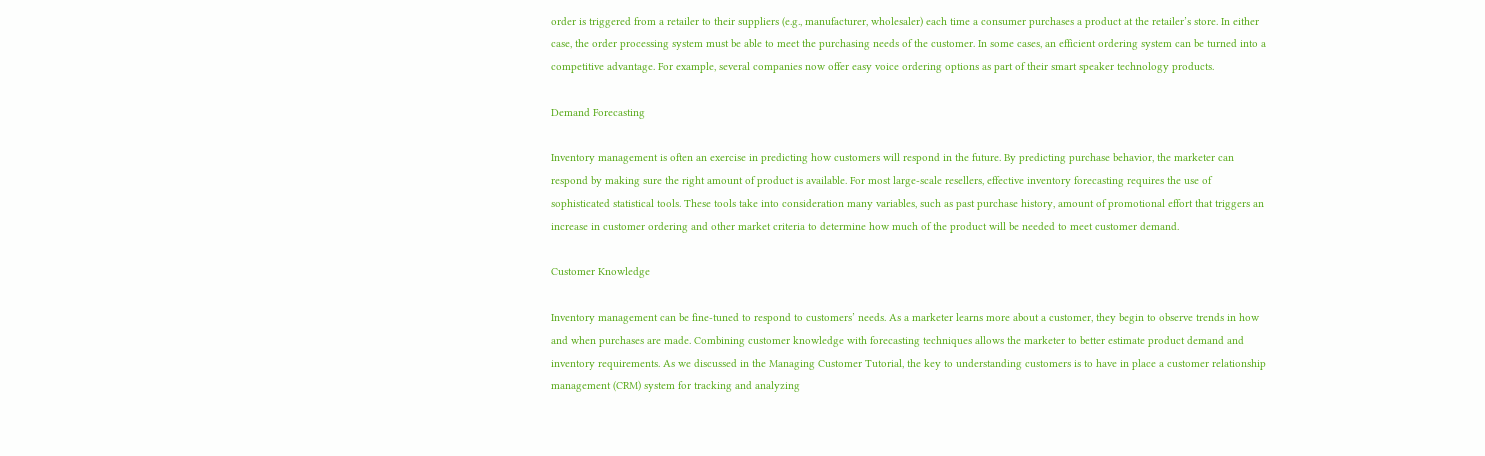order is triggered from a retailer to their suppliers (e.g., manufacturer, wholesaler) each time a consumer purchases a product at the retailer’s store. In either case, the order processing system must be able to meet the purchasing needs of the customer. In some cases, an efficient ordering system can be turned into a competitive advantage. For example, several companies now offer easy voice ordering options as part of their smart speaker technology products.

Demand Forecasting

Inventory management is often an exercise in predicting how customers will respond in the future. By predicting purchase behavior, the marketer can respond by making sure the right amount of product is available. For most large-scale resellers, effective inventory forecasting requires the use of sophisticated statistical tools. These tools take into consideration many variables, such as past purchase history, amount of promotional effort that triggers an increase in customer ordering and other market criteria to determine how much of the product will be needed to meet customer demand.

Customer Knowledge

Inventory management can be fine-tuned to respond to customers’ needs. As a marketer learns more about a customer, they begin to observe trends in how and when purchases are made. Combining customer knowledge with forecasting techniques allows the marketer to better estimate product demand and inventory requirements. As we discussed in the Managing Customer Tutorial, the key to understanding customers is to have in place a customer relationship management (CRM) system for tracking and analyzing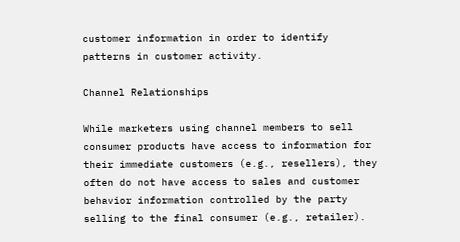customer information in order to identify patterns in customer activity.

Channel Relationships

While marketers using channel members to sell consumer products have access to information for their immediate customers (e.g., resellers), they often do not have access to sales and customer behavior information controlled by the party selling to the final consumer (e.g., retailer).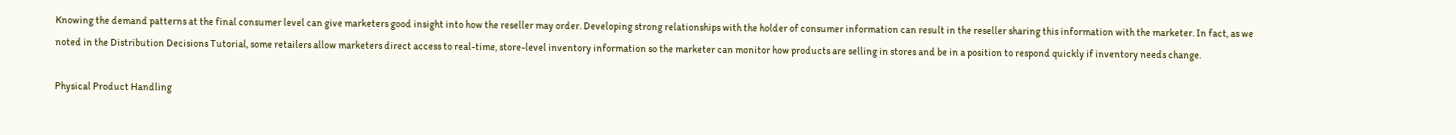Knowing the demand patterns at the final consumer level can give marketers good insight into how the reseller may order. Developing strong relationships with the holder of consumer information can result in the reseller sharing this information with the marketer. In fact, as we noted in the Distribution Decisions Tutorial, some retailers allow marketers direct access to real-time, store-level inventory information so the marketer can monitor how products are selling in stores and be in a position to respond quickly if inventory needs change.

Physical Product Handling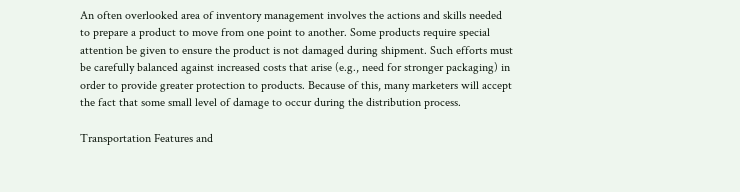An often overlooked area of inventory management involves the actions and skills needed to prepare a product to move from one point to another. Some products require special attention be given to ensure the product is not damaged during shipment. Such efforts must be carefully balanced against increased costs that arise (e.g., need for stronger packaging) in order to provide greater protection to products. Because of this, many marketers will accept the fact that some small level of damage to occur during the distribution process.

Transportation Features and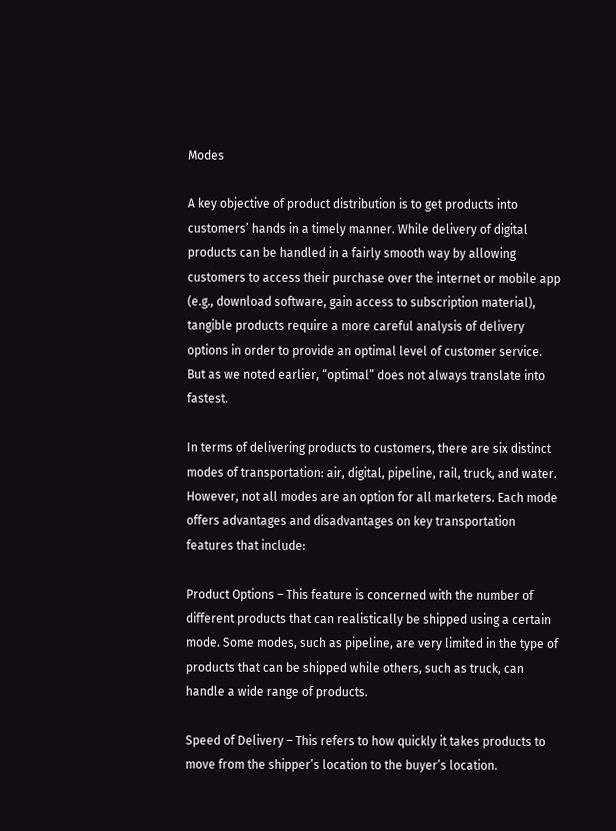Modes

A key objective of product distribution is to get products into customers’ hands in a timely manner. While delivery of digital products can be handled in a fairly smooth way by allowing customers to access their purchase over the internet or mobile app (e.g., download software, gain access to subscription material), tangible products require a more careful analysis of delivery options in order to provide an optimal level of customer service. But as we noted earlier, “optimal” does not always translate into fastest.

In terms of delivering products to customers, there are six distinct modes of transportation: air, digital, pipeline, rail, truck, and water. However, not all modes are an option for all marketers. Each mode offers advantages and disadvantages on key transportation features that include:

Product Options – This feature is concerned with the number of different products that can realistically be shipped using a certain mode. Some modes, such as pipeline, are very limited in the type of products that can be shipped while others, such as truck, can handle a wide range of products.

Speed of Delivery – This refers to how quickly it takes products to move from the shipper’s location to the buyer’s location.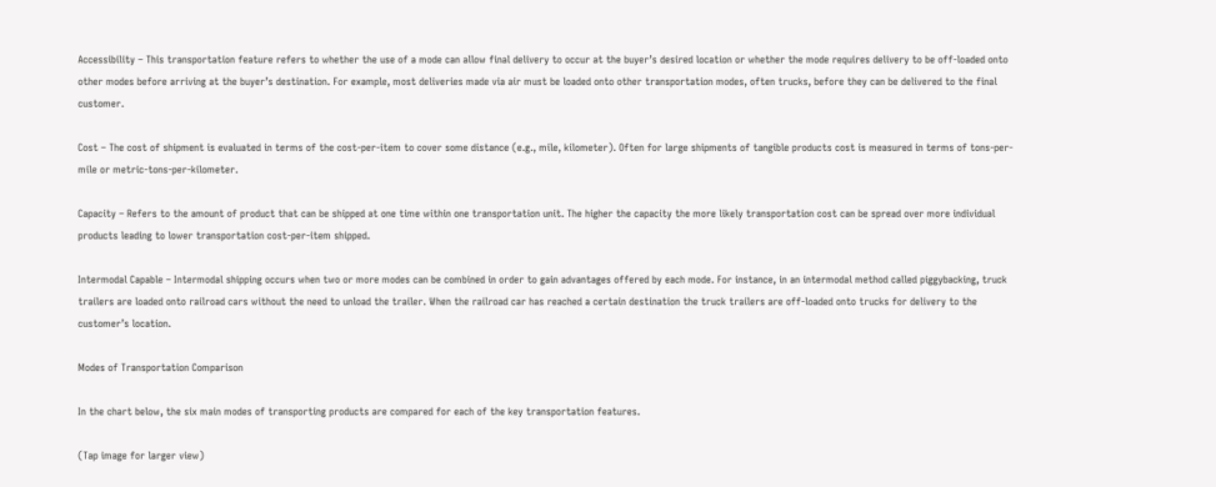Accessibility – This transportation feature refers to whether the use of a mode can allow final delivery to occur at the buyer’s desired location or whether the mode requires delivery to be off-loaded onto other modes before arriving at the buyer’s destination. For example, most deliveries made via air must be loaded onto other transportation modes, often trucks, before they can be delivered to the final customer.

Cost – The cost of shipment is evaluated in terms of the cost-per-item to cover some distance (e.g., mile, kilometer). Often for large shipments of tangible products cost is measured in terms of tons-per-mile or metric-tons-per-kilometer.

Capacity – Refers to the amount of product that can be shipped at one time within one transportation unit. The higher the capacity the more likely transportation cost can be spread over more individual products leading to lower transportation cost-per-item shipped.

Intermodal Capable – Intermodal shipping occurs when two or more modes can be combined in order to gain advantages offered by each mode. For instance, in an intermodal method called piggybacking, truck trailers are loaded onto railroad cars without the need to unload the trailer. When the railroad car has reached a certain destination the truck trailers are off-loaded onto trucks for delivery to the customer’s location.

Modes of Transportation Comparison

In the chart below, the six main modes of transporting products are compared for each of the key transportation features.

(Tap image for larger view)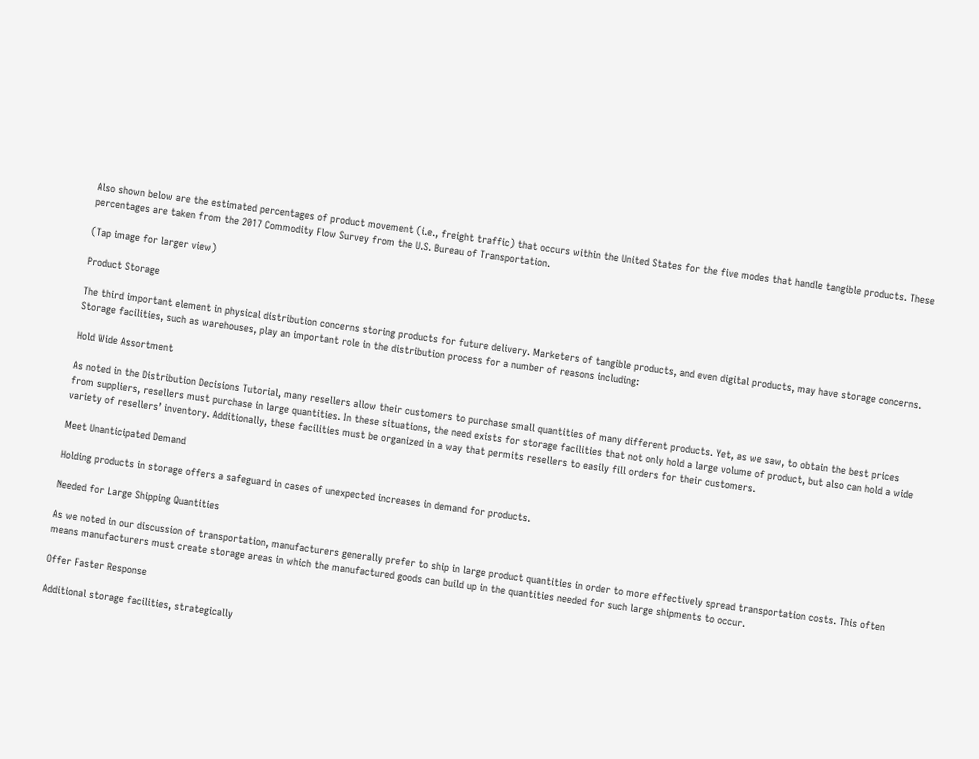Also shown below are the estimated percentages of product movement (i.e., freight traffic) that occurs within the United States for the five modes that handle tangible products. These percentages are taken from the 2017 Commodity Flow Survey from the U.S. Bureau of Transportation.

(Tap image for larger view)

Product Storage

The third important element in physical distribution concerns storing products for future delivery. Marketers of tangible products, and even digital products, may have storage concerns. Storage facilities, such as warehouses, play an important role in the distribution process for a number of reasons including:

Hold Wide Assortment

As noted in the Distribution Decisions Tutorial, many resellers allow their customers to purchase small quantities of many different products. Yet, as we saw, to obtain the best prices from suppliers, resellers must purchase in large quantities. In these situations, the need exists for storage facilities that not only hold a large volume of product, but also can hold a wide variety of resellers’ inventory. Additionally, these facilities must be organized in a way that permits resellers to easily fill orders for their customers.

Meet Unanticipated Demand

Holding products in storage offers a safeguard in cases of unexpected increases in demand for products.

Needed for Large Shipping Quantities

As we noted in our discussion of transportation, manufacturers generally prefer to ship in large product quantities in order to more effectively spread transportation costs. This often means manufacturers must create storage areas in which the manufactured goods can build up in the quantities needed for such large shipments to occur.

Offer Faster Response

Additional storage facilities, strategically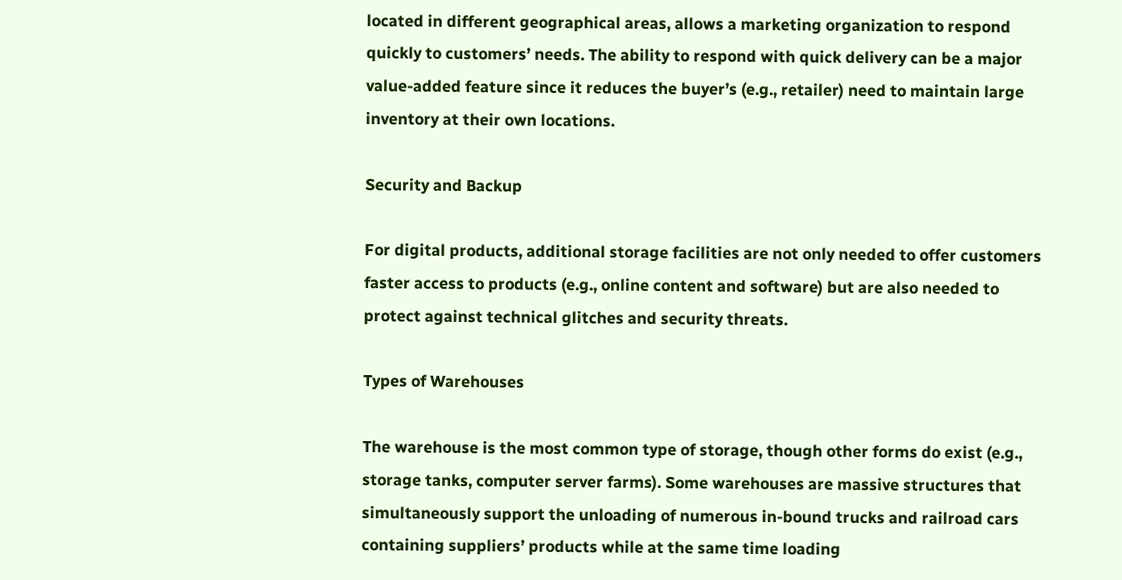located in different geographical areas, allows a marketing organization to respond quickly to customers’ needs. The ability to respond with quick delivery can be a major value-added feature since it reduces the buyer’s (e.g., retailer) need to maintain large inventory at their own locations.

Security and Backup

For digital products, additional storage facilities are not only needed to offer customers faster access to products (e.g., online content and software) but are also needed to protect against technical glitches and security threats.

Types of Warehouses

The warehouse is the most common type of storage, though other forms do exist (e.g., storage tanks, computer server farms). Some warehouses are massive structures that simultaneously support the unloading of numerous in-bound trucks and railroad cars containing suppliers’ products while at the same time loading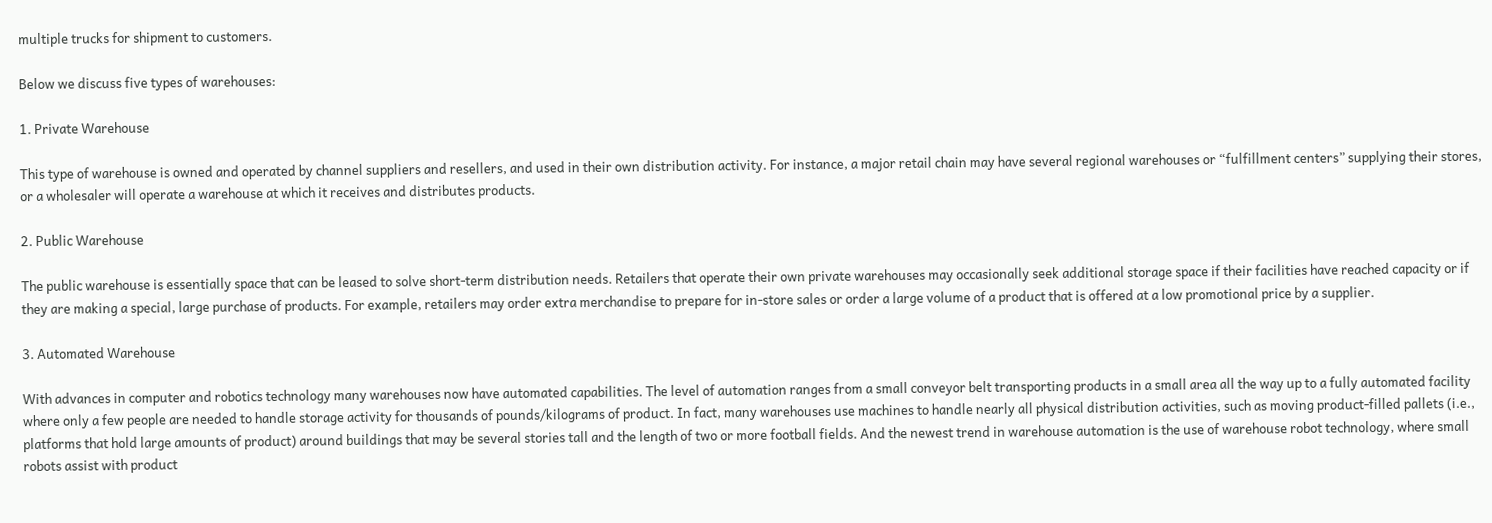multiple trucks for shipment to customers.

Below we discuss five types of warehouses:

1. Private Warehouse

This type of warehouse is owned and operated by channel suppliers and resellers, and used in their own distribution activity. For instance, a major retail chain may have several regional warehouses or “fulfillment centers” supplying their stores, or a wholesaler will operate a warehouse at which it receives and distributes products.

2. Public Warehouse

The public warehouse is essentially space that can be leased to solve short-term distribution needs. Retailers that operate their own private warehouses may occasionally seek additional storage space if their facilities have reached capacity or if they are making a special, large purchase of products. For example, retailers may order extra merchandise to prepare for in-store sales or order a large volume of a product that is offered at a low promotional price by a supplier.

3. Automated Warehouse

With advances in computer and robotics technology many warehouses now have automated capabilities. The level of automation ranges from a small conveyor belt transporting products in a small area all the way up to a fully automated facility where only a few people are needed to handle storage activity for thousands of pounds/kilograms of product. In fact, many warehouses use machines to handle nearly all physical distribution activities, such as moving product-filled pallets (i.e., platforms that hold large amounts of product) around buildings that may be several stories tall and the length of two or more football fields. And the newest trend in warehouse automation is the use of warehouse robot technology, where small robots assist with product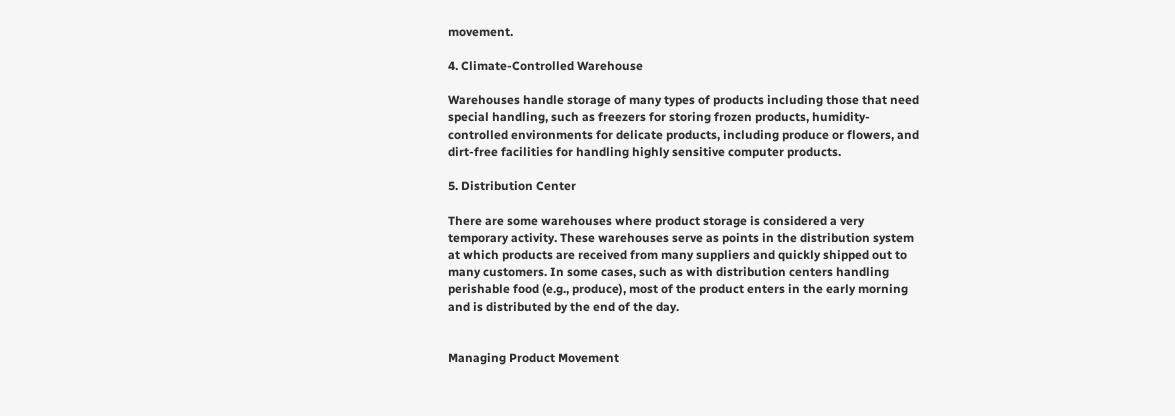movement.

4. Climate-Controlled Warehouse

Warehouses handle storage of many types of products including those that need special handling, such as freezers for storing frozen products, humidity-controlled environments for delicate products, including produce or flowers, and dirt-free facilities for handling highly sensitive computer products.

5. Distribution Center

There are some warehouses where product storage is considered a very temporary activity. These warehouses serve as points in the distribution system at which products are received from many suppliers and quickly shipped out to many customers. In some cases, such as with distribution centers handling perishable food (e.g., produce), most of the product enters in the early morning and is distributed by the end of the day.


Managing Product Movement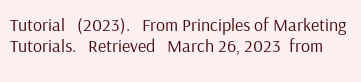Tutorial   (2023).   From Principles of Marketing Tutorials.   Retrieved   March 26, 2023  from